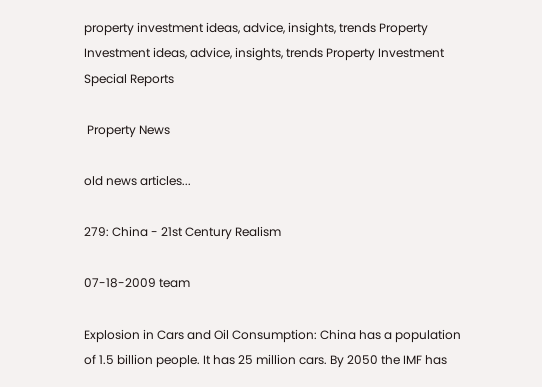property investment ideas, advice, insights, trends Property Investment ideas, advice, insights, trends Property Investment Special Reports

 Property News

old news articles...

279: China - 21st Century Realism

07-18-2009 team

Explosion in Cars and Oil Consumption: China has a population of 1.5 billion people. It has 25 million cars. By 2050 the IMF has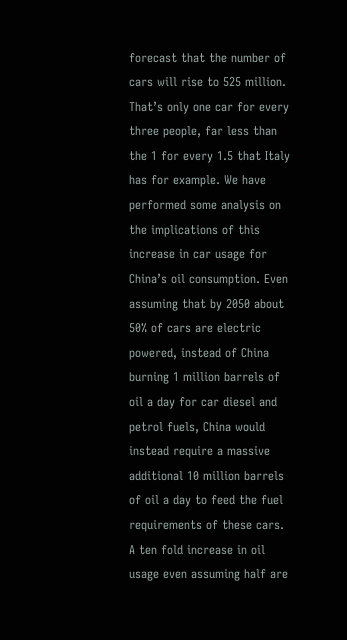forecast that the number of cars will rise to 525 million. That’s only one car for every three people, far less than the 1 for every 1.5 that Italy has for example. We have performed some analysis on the implications of this increase in car usage for China’s oil consumption. Even assuming that by 2050 about 50% of cars are electric powered, instead of China burning 1 million barrels of oil a day for car diesel and petrol fuels, China would instead require a massive additional 10 million barrels of oil a day to feed the fuel requirements of these cars. A ten fold increase in oil usage even assuming half are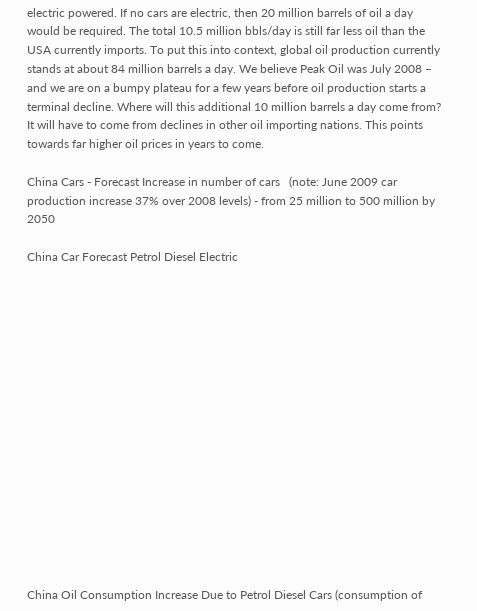electric powered. If no cars are electric, then 20 million barrels of oil a day would be required. The total 10.5 million bbls/day is still far less oil than the USA currently imports. To put this into context, global oil production currently stands at about 84 million barrels a day. We believe Peak Oil was July 2008 – and we are on a bumpy plateau for a few years before oil production starts a terminal decline. Where will this additional 10 million barrels a day come from? It will have to come from declines in other oil importing nations. This points towards far higher oil prices in years to come.

China Cars - Forecast Increase in number of cars   (note: June 2009 car production increase 37% over 2008 levels) - from 25 million to 500 million by 2050

China Car Forecast Petrol Diesel Electric

















China Oil Consumption Increase Due to Petrol Diesel Cars (consumption of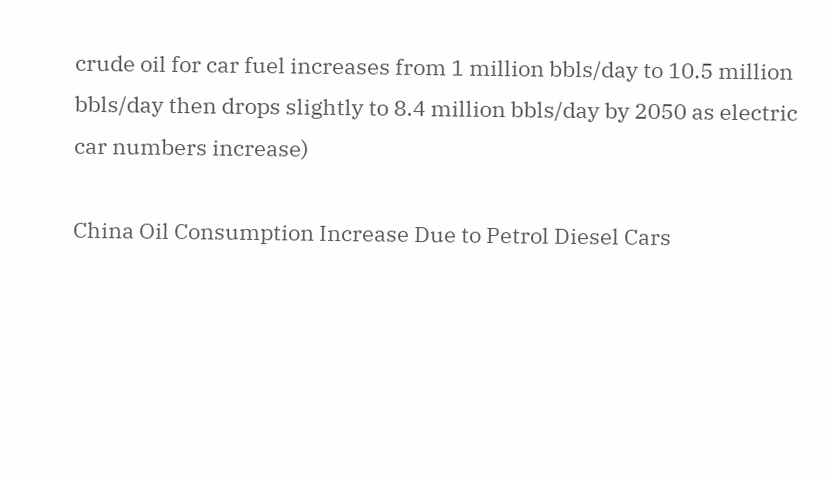crude oil for car fuel increases from 1 million bbls/day to 10.5 million bbls/day then drops slightly to 8.4 million bbls/day by 2050 as electric car numbers increase)

China Oil Consumption Increase Due to Petrol Diesel Cars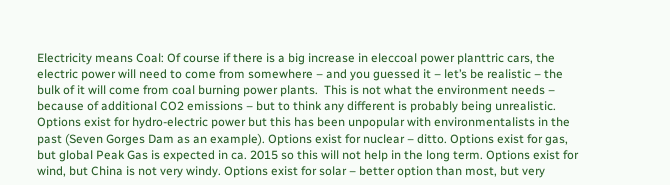Electricity means Coal: Of course if there is a big increase in eleccoal power planttric cars, the electric power will need to come from somewhere – and you guessed it – let’s be realistic – the bulk of it will come from coal burning power plants.  This is not what the environment needs – because of additional CO2 emissions – but to think any different is probably being unrealistic. Options exist for hydro-electric power but this has been unpopular with environmentalists in the past (Seven Gorges Dam as an example). Options exist for nuclear – ditto. Options exist for gas, but global Peak Gas is expected in ca. 2015 so this will not help in the long term. Options exist for wind, but China is not very windy. Options exist for solar – better option than most, but very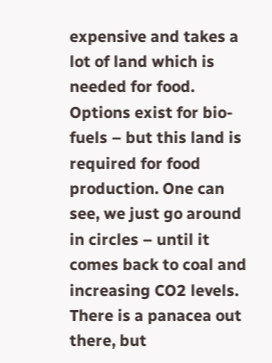expensive and takes a lot of land which is needed for food. Options exist for bio-fuels – but this land is required for food production. One can see, we just go around in circles – until it comes back to coal and increasing CO2 levels. There is a panacea out there, but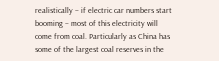realistically – if electric car numbers start booming – most of this electricity will come from coal. Particularly as China has some of the largest coal reserves in the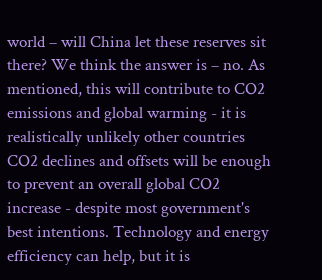world – will China let these reserves sit there? We think the answer is – no. As mentioned, this will contribute to CO2 emissions and global warming - it is realistically unlikely other countries CO2 declines and offsets will be enough to prevent an overall global CO2 increase - despite most government's best intentions. Technology and energy efficiency can help, but it is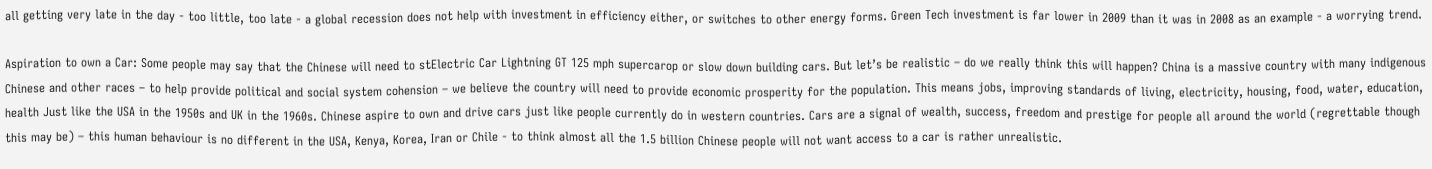all getting very late in the day - too little, too late - a global recession does not help with investment in efficiency either, or switches to other energy forms. Green Tech investment is far lower in 2009 than it was in 2008 as an example - a worrying trend.

Aspiration to own a Car: Some people may say that the Chinese will need to stElectric Car Lightning GT 125 mph supercarop or slow down building cars. But let’s be realistic – do we really think this will happen? China is a massive country with many indigenous Chinese and other races – to help provide political and social system cohension – we believe the country will need to provide economic prosperity for the population. This means jobs, improving standards of living, electricity, housing, food, water, education, health Just like the USA in the 1950s and UK in the 1960s. Chinese aspire to own and drive cars just like people currently do in western countries. Cars are a signal of wealth, success, freedom and prestige for people all around the world (regrettable though this may be) – this human behaviour is no different in the USA, Kenya, Korea, Iran or Chile - to think almost all the 1.5 billion Chinese people will not want access to a car is rather unrealistic.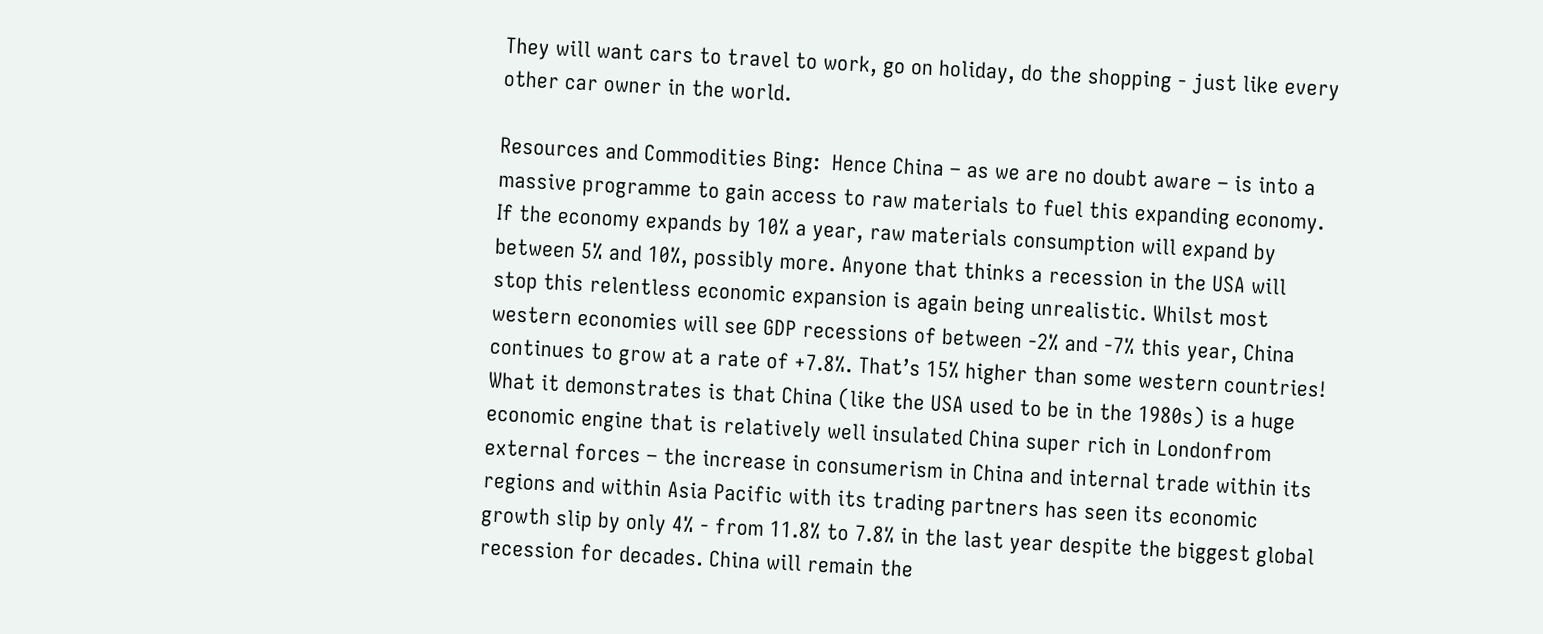They will want cars to travel to work, go on holiday, do the shopping - just like every other car owner in the world.

Resources and Commodities Bing:  Hence China – as we are no doubt aware – is into a massive programme to gain access to raw materials to fuel this expanding economy. If the economy expands by 10% a year, raw materials consumption will expand by between 5% and 10%, possibly more. Anyone that thinks a recession in the USA will stop this relentless economic expansion is again being unrealistic. Whilst most western economies will see GDP recessions of between -2% and -7% this year, China continues to grow at a rate of +7.8%. That’s 15% higher than some western countries!  What it demonstrates is that China (like the USA used to be in the 1980s) is a huge economic engine that is relatively well insulated China super rich in Londonfrom external forces – the increase in consumerism in China and internal trade within its regions and within Asia Pacific with its trading partners has seen its economic growth slip by only 4% - from 11.8% to 7.8% in the last year despite the biggest global recession for decades. China will remain the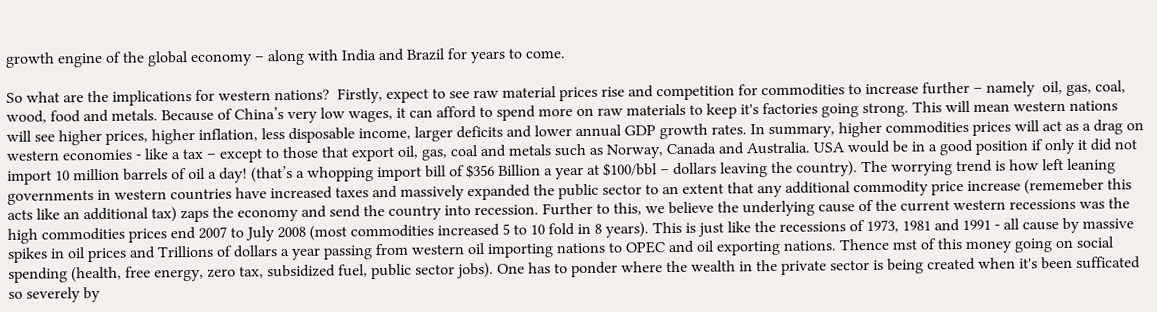growth engine of the global economy – along with India and Brazil for years to come.

So what are the implications for western nations?  Firstly, expect to see raw material prices rise and competition for commodities to increase further – namely  oil, gas, coal, wood, food and metals. Because of China’s very low wages, it can afford to spend more on raw materials to keep it's factories going strong. This will mean western nations will see higher prices, higher inflation, less disposable income, larger deficits and lower annual GDP growth rates. In summary, higher commodities prices will act as a drag on western economies - like a tax – except to those that export oil, gas, coal and metals such as Norway, Canada and Australia. USA would be in a good position if only it did not import 10 million barrels of oil a day! (that’s a whopping import bill of $356 Billion a year at $100/bbl – dollars leaving the country). The worrying trend is how left leaning governments in western countries have increased taxes and massively expanded the public sector to an extent that any additional commodity price increase (rememeber this acts like an additional tax) zaps the economy and send the country into recession. Further to this, we believe the underlying cause of the current western recessions was the high commodities prices end 2007 to July 2008 (most commodities increased 5 to 10 fold in 8 years). This is just like the recessions of 1973, 1981 and 1991 - all cause by massive spikes in oil prices and Trillions of dollars a year passing from western oil importing nations to OPEC and oil exporting nations. Thence mst of this money going on social spending (health, free energy, zero tax, subsidized fuel, public sector jobs). One has to ponder where the wealth in the private sector is being created when it's been sufficated so severely by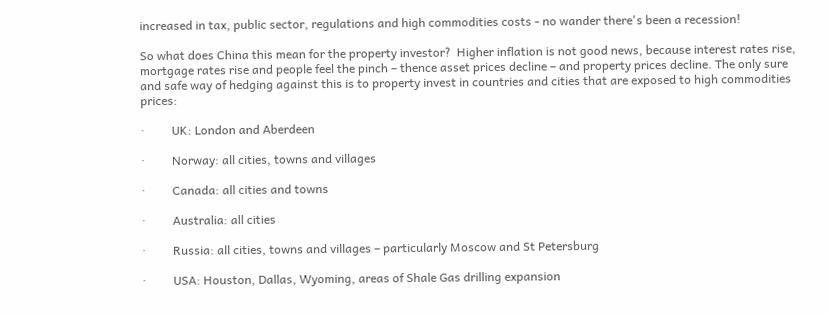increased in tax, public sector, regulations and high commodities costs - no wander there's been a recession!

So what does China this mean for the property investor?  Higher inflation is not good news, because interest rates rise, mortgage rates rise and people feel the pinch – thence asset prices decline – and property prices decline. The only sure and safe way of hedging against this is to property invest in countries and cities that are exposed to high commodities prices:

·         UK: London and Aberdeen

·         Norway: all cities, towns and villages

·         Canada: all cities and towns

·         Australia: all cities

·         Russia: all cities, towns and villages – particularly Moscow and St Petersburg

·         USA: Houston, Dallas, Wyoming, areas of Shale Gas drilling expansion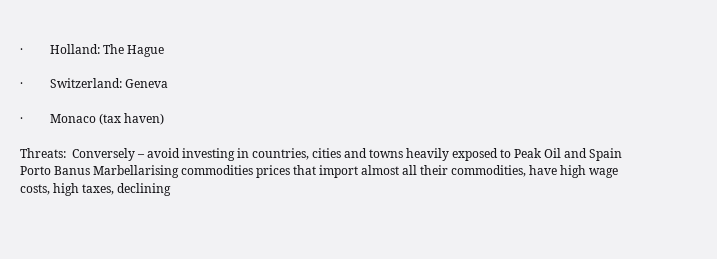·         Holland: The Hague

·         Switzerland: Geneva

·         Monaco (tax haven)

Threats:  Conversely – avoid investing in countries, cities and towns heavily exposed to Peak Oil and Spain Porto Banus Marbellarising commodities prices that import almost all their commodities, have high wage costs, high taxes, declining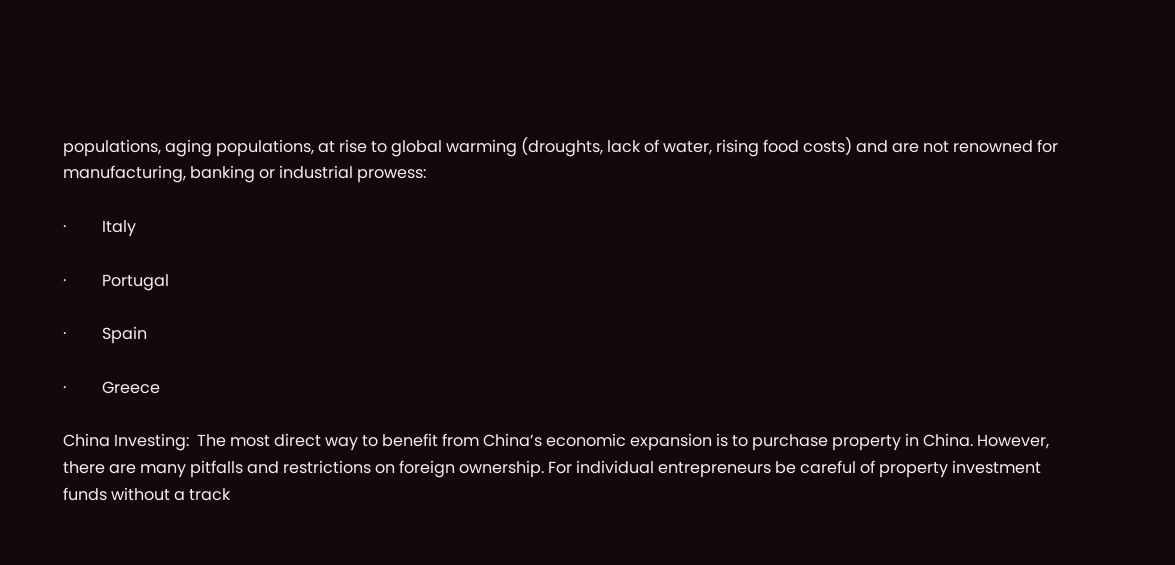populations, aging populations, at rise to global warming (droughts, lack of water, rising food costs) and are not renowned for manufacturing, banking or industrial prowess:

·         Italy

·         Portugal

·         Spain

·         Greece

China Investing:  The most direct way to benefit from China’s economic expansion is to purchase property in China. However, there are many pitfalls and restrictions on foreign ownership. For individual entrepreneurs be careful of property investment funds without a track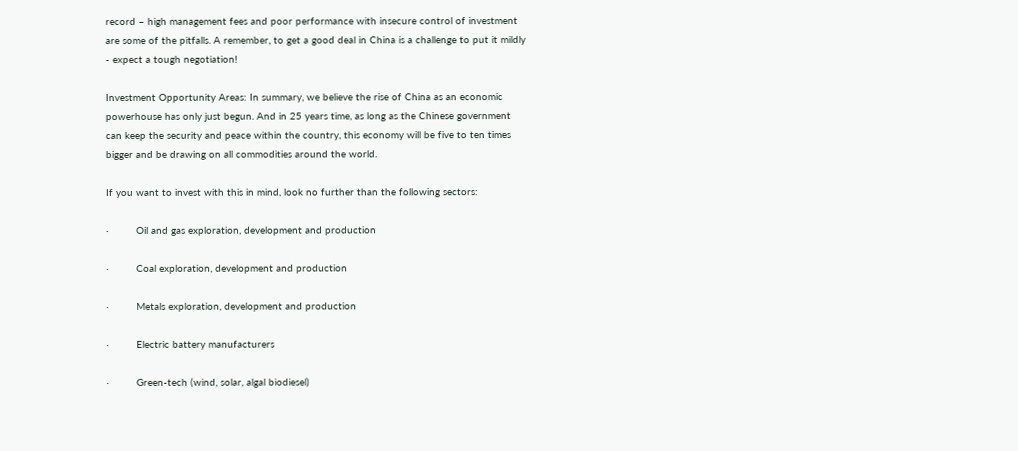record – high management fees and poor performance with insecure control of investment are some of the pitfalls. A remember, to get a good deal in China is a challenge to put it mildly - expect a tough negotiation!

Investment Opportunity Areas: In summary, we believe the rise of China as an economic powerhouse has only just begun. And in 25 years time, as long as the Chinese government can keep the security and peace within the country, this economy will be five to ten times bigger and be drawing on all commodities around the world.

If you want to invest with this in mind, look no further than the following sectors:

·         Oil and gas exploration, development and production

·         Coal exploration, development and production

·         Metals exploration, development and production

·         Electric battery manufacturers

·         Green-tech (wind, solar, algal biodiesel)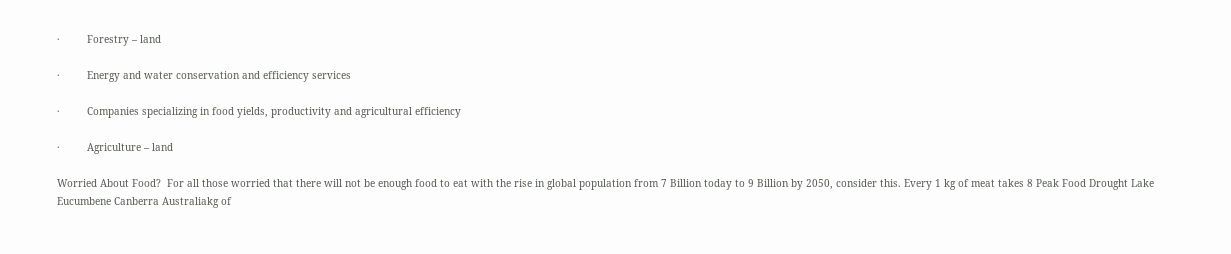·         Forestry – land

·         Energy and water conservation and efficiency services

·         Companies specializing in food yields, productivity and agricultural efficiency

·         Agriculture – land

Worried About Food?  For all those worried that there will not be enough food to eat with the rise in global population from 7 Billion today to 9 Billion by 2050, consider this. Every 1 kg of meat takes 8 Peak Food Drought Lake Eucumbene Canberra Australiakg of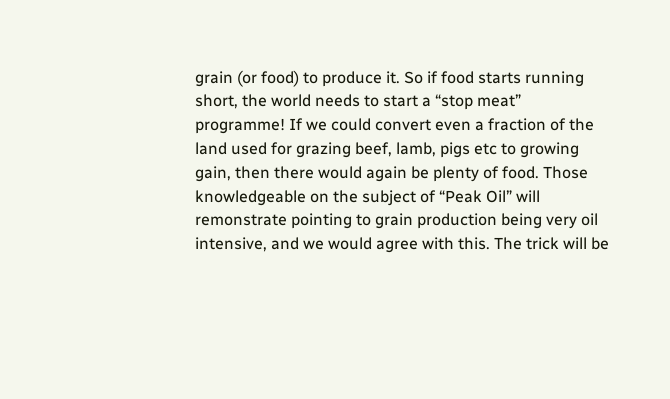grain (or food) to produce it. So if food starts running short, the world needs to start a “stop meat” programme! If we could convert even a fraction of the land used for grazing beef, lamb, pigs etc to growing gain, then there would again be plenty of food. Those knowledgeable on the subject of “Peak Oil” will remonstrate pointing to grain production being very oil intensive, and we would agree with this. The trick will be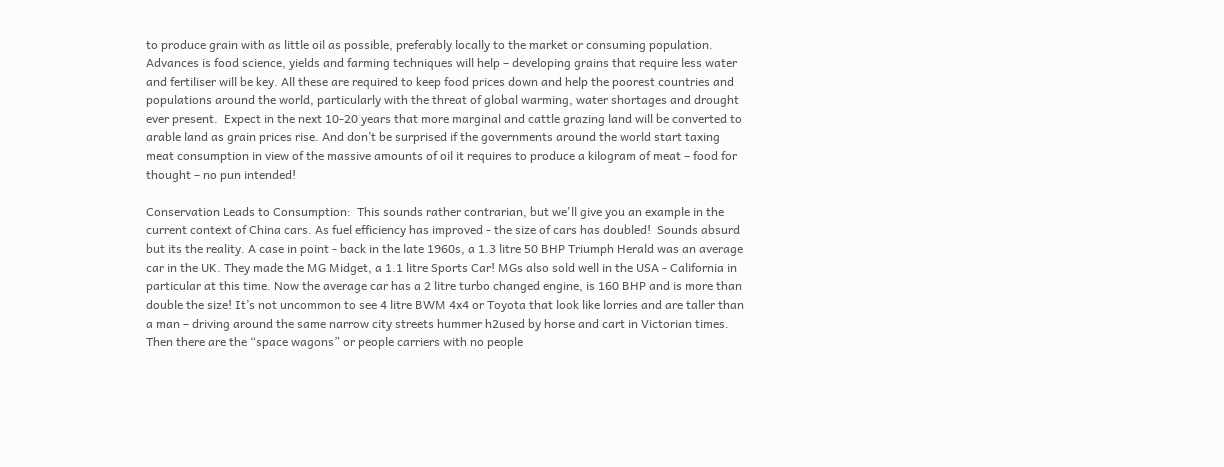to produce grain with as little oil as possible, preferably locally to the market or consuming population. Advances is food science, yields and farming techniques will help – developing grains that require less water and fertiliser will be key. All these are required to keep food prices down and help the poorest countries and populations around the world, particularly with the threat of global warming, water shortages and drought ever present.  Expect in the next 10-20 years that more marginal and cattle grazing land will be converted to arable land as grain prices rise. And don’t be surprised if the governments around the world start taxing meat consumption in view of the massive amounts of oil it requires to produce a kilogram of meat – food for thought – no pun intended!

Conservation Leads to Consumption:  This sounds rather contrarian, but we'll give you an example in the current context of China cars. As fuel efficiency has improved - the size of cars has doubled!  Sounds absurd but its the reality. A case in point - back in the late 1960s, a 1.3 litre 50 BHP Triumph Herald was an average car in the UK. They made the MG Midget, a 1.1 litre Sports Car! MGs also sold well in the USA - California in particular at this time. Now the average car has a 2 litre turbo changed engine, is 160 BHP and is more than double the size! It’s not uncommon to see 4 litre BWM 4x4 or Toyota that look like lorries and are taller than a man – driving around the same narrow city streets hummer h2used by horse and cart in Victorian times. Then there are the “space wagons” or people carriers with no people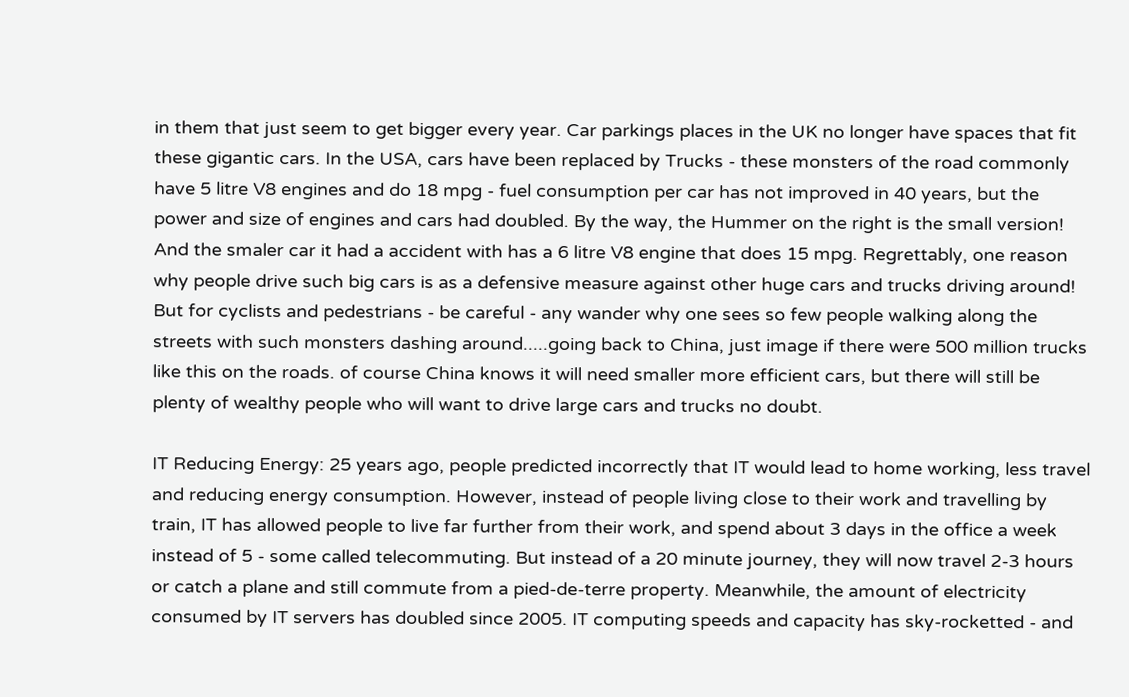in them that just seem to get bigger every year. Car parkings places in the UK no longer have spaces that fit these gigantic cars. In the USA, cars have been replaced by Trucks - these monsters of the road commonly have 5 litre V8 engines and do 18 mpg - fuel consumption per car has not improved in 40 years, but the power and size of engines and cars had doubled. By the way, the Hummer on the right is the small version! And the smaler car it had a accident with has a 6 litre V8 engine that does 15 mpg. Regrettably, one reason why people drive such big cars is as a defensive measure against other huge cars and trucks driving around! But for cyclists and pedestrians - be careful - any wander why one sees so few people walking along the streets with such monsters dashing around.....going back to China, just image if there were 500 million trucks like this on the roads. of course China knows it will need smaller more efficient cars, but there will still be plenty of wealthy people who will want to drive large cars and trucks no doubt.

IT Reducing Energy: 25 years ago, people predicted incorrectly that IT would lead to home working, less travel and reducing energy consumption. However, instead of people living close to their work and travelling by train, IT has allowed people to live far further from their work, and spend about 3 days in the office a week instead of 5 - some called telecommuting. But instead of a 20 minute journey, they will now travel 2-3 hours or catch a plane and still commute from a pied-de-terre property. Meanwhile, the amount of electricity consumed by IT servers has doubled since 2005. IT computing speeds and capacity has sky-rocketted - and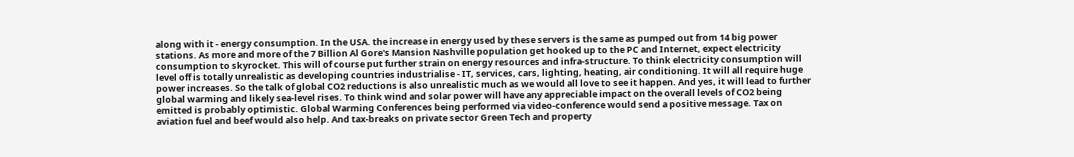along with it - energy consumption. In the USA. the increase in energy used by these servers is the same as pumped out from 14 big power stations. As more and more of the 7 Billion Al Gore's Mansion Nashville population get hooked up to the PC and Internet, expect electricity consumption to skyrocket. This will of course put further strain on energy resources and infra-structure. To think electricity consumption will level off is totally unrealistic as developing countries industrialise - IT, services, cars, lighting, heating, air conditioning. It will all require huge power increases. So the talk of global CO2 reductions is also unrealistic much as we would all love to see it happen. And yes, it will lead to further global warming and likely sea-level rises. To think wind and solar power will have any appreciable impact on the overall levels of CO2 being emitted is probably optimistic. Global Warming Conferences being performed via video-conference would send a positive message. Tax on aviation fuel and beef would also help. And tax-breaks on private sector Green Tech and property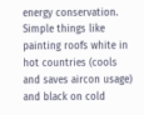energy conservation. Simple things like painting roofs white in hot countries (cools and saves aircon usage) and black on cold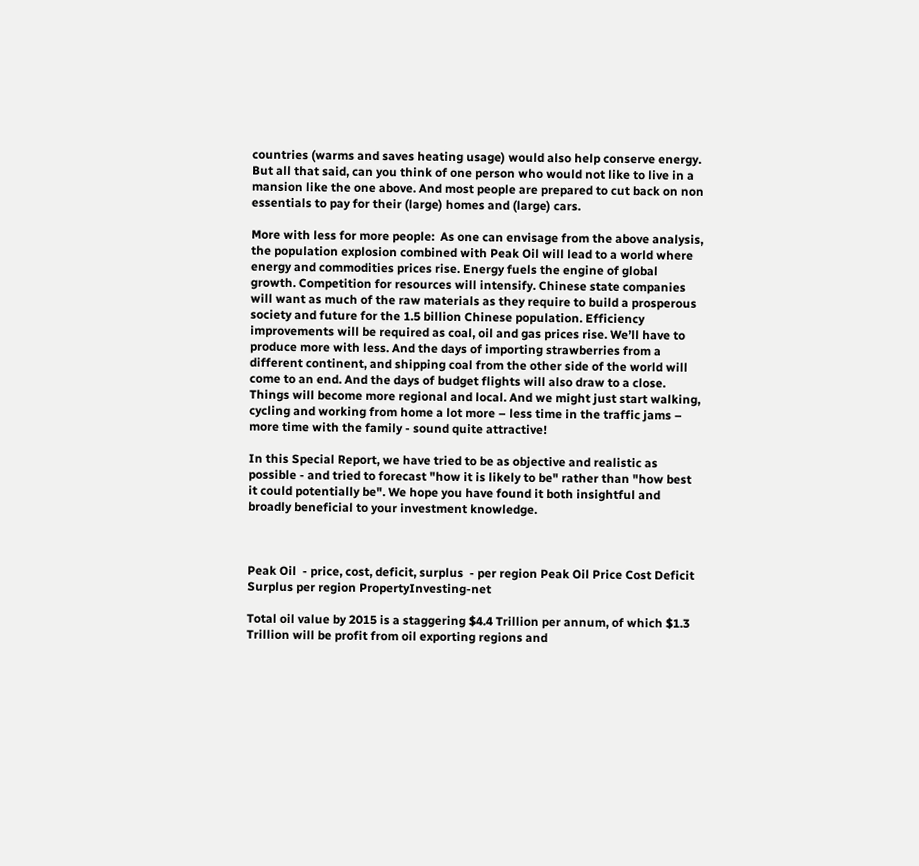countries (warms and saves heating usage) would also help conserve energy. But all that said, can you think of one person who would not like to live in a mansion like the one above. And most people are prepared to cut back on non essentials to pay for their (large) homes and (large) cars.

More with less for more people:  As one can envisage from the above analysis, the population explosion combined with Peak Oil will lead to a world where energy and commodities prices rise. Energy fuels the engine of global growth. Competition for resources will intensify. Chinese state companies will want as much of the raw materials as they require to build a prosperous society and future for the 1.5 billion Chinese population. Efficiency improvements will be required as coal, oil and gas prices rise. We’ll have to produce more with less. And the days of importing strawberries from a different continent, and shipping coal from the other side of the world will come to an end. And the days of budget flights will also draw to a close. Things will become more regional and local. And we might just start walking, cycling and working from home a lot more – less time in the traffic jams – more time with the family - sound quite attractive!

In this Special Report, we have tried to be as objective and realistic as possible - and tried to forecast "how it is likely to be" rather than "how best it could potentially be". We hope you have found it both insightful and broadly beneficial to your investment knowledge.



Peak Oil  - price, cost, deficit, surplus  - per region Peak Oil Price Cost Deficit Surplus per region PropertyInvesting-net

Total oil value by 2015 is a staggering $4.4 Trillion per annum, of which $1.3 Trillion will be profit from oil exporting regions and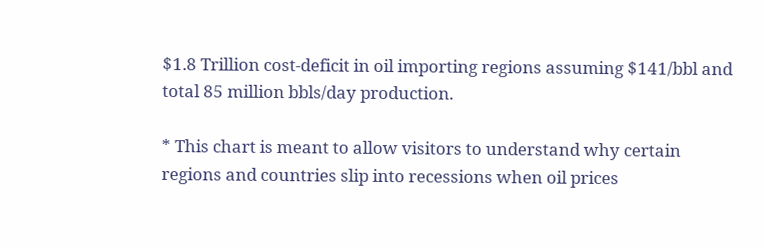$1.8 Trillion cost-deficit in oil importing regions assuming $141/bbl and total 85 million bbls/day production.

* This chart is meant to allow visitors to understand why certain regions and countries slip into recessions when oil prices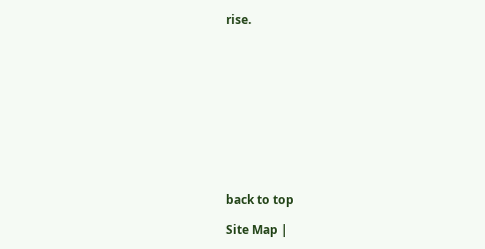rise.











back to top

Site Map |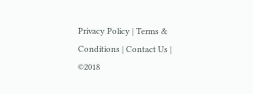Privacy Policy | Terms & Conditions | Contact Us | ©2018